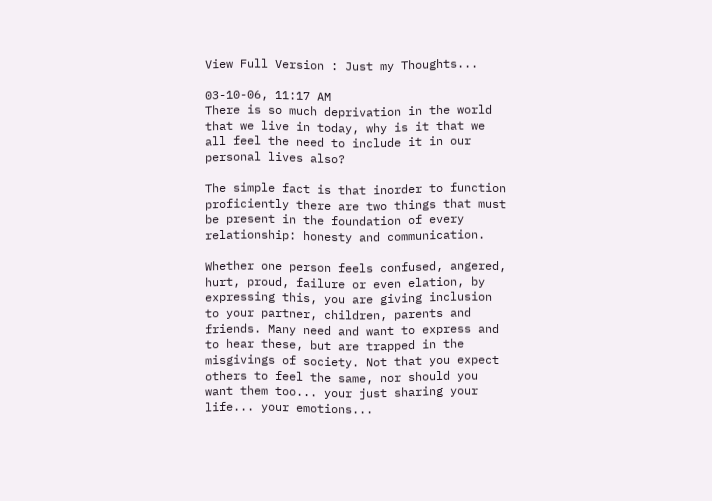View Full Version : Just my Thoughts...

03-10-06, 11:17 AM
There is so much deprivation in the world that we live in today, why is it that we all feel the need to include it in our personal lives also?

The simple fact is that inorder to function proficiently there are two things that must be present in the foundation of every relationship: honesty and communication.

Whether one person feels confused, angered, hurt, proud, failure or even elation, by expressing this, you are giving inclusion to your partner, children, parents and friends. Many need and want to express and to hear these, but are trapped in the misgivings of society. Not that you expect others to feel the same, nor should you want them too... your just sharing your life... your emotions...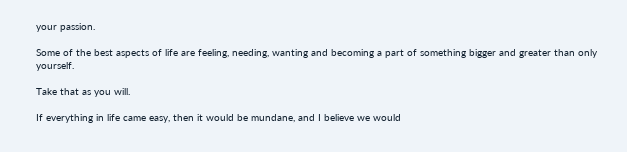your passion.

Some of the best aspects of life are feeling, needing, wanting and becoming a part of something bigger and greater than only yourself.

Take that as you will.

If everything in life came easy, then it would be mundane, and I believe we would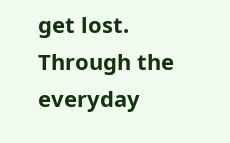get lost. Through the everyday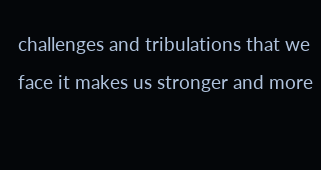challenges and tribulations that we face it makes us stronger and more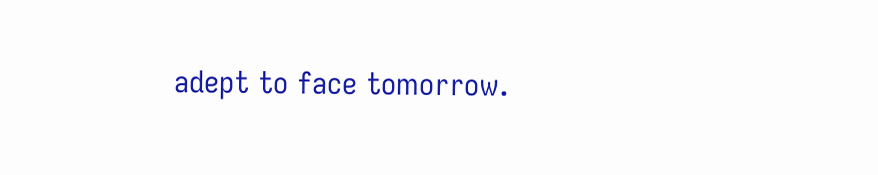adept to face tomorrow.